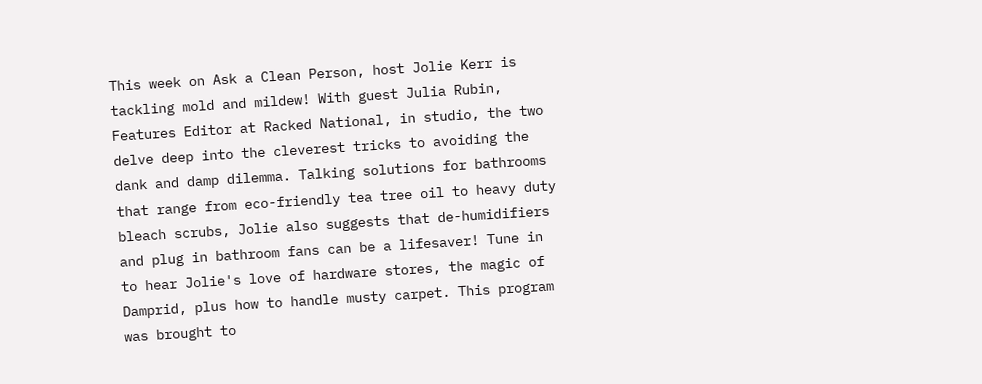This week on Ask a Clean Person, host Jolie Kerr is tackling mold and mildew! With guest Julia Rubin, Features Editor at Racked National, in studio, the two delve deep into the cleverest tricks to avoiding the dank and damp dilemma. Talking solutions for bathrooms that range from eco-friendly tea tree oil to heavy duty bleach scrubs, Jolie also suggests that de-humidifiers and plug in bathroom fans can be a lifesaver! Tune in to hear Jolie's love of hardware stores, the magic of Damprid, plus how to handle musty carpet. This program was brought to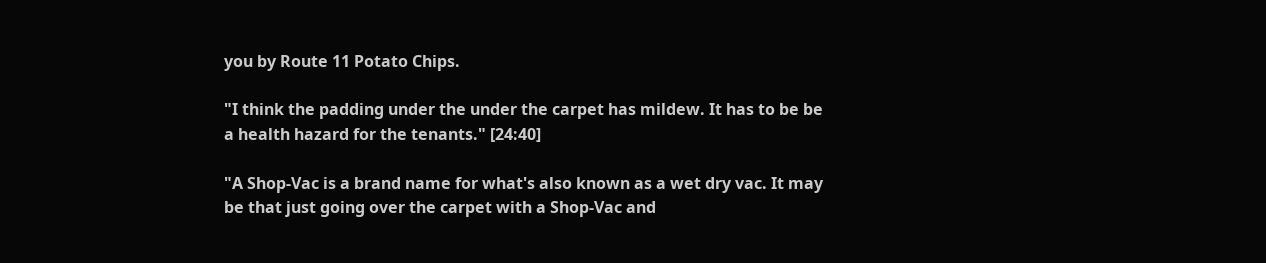you by Route 11 Potato Chips.

"I think the padding under the under the carpet has mildew. It has to be be a health hazard for the tenants." [24:40]

"A Shop-Vac is a brand name for what's also known as a wet dry vac. It may be that just going over the carpet with a Shop-Vac and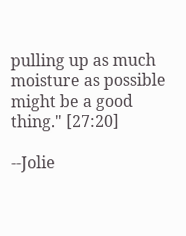pulling up as much moisture as possible might be a good thing." [27:20]

--Jolie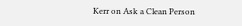Kerr on Ask a Clean Person